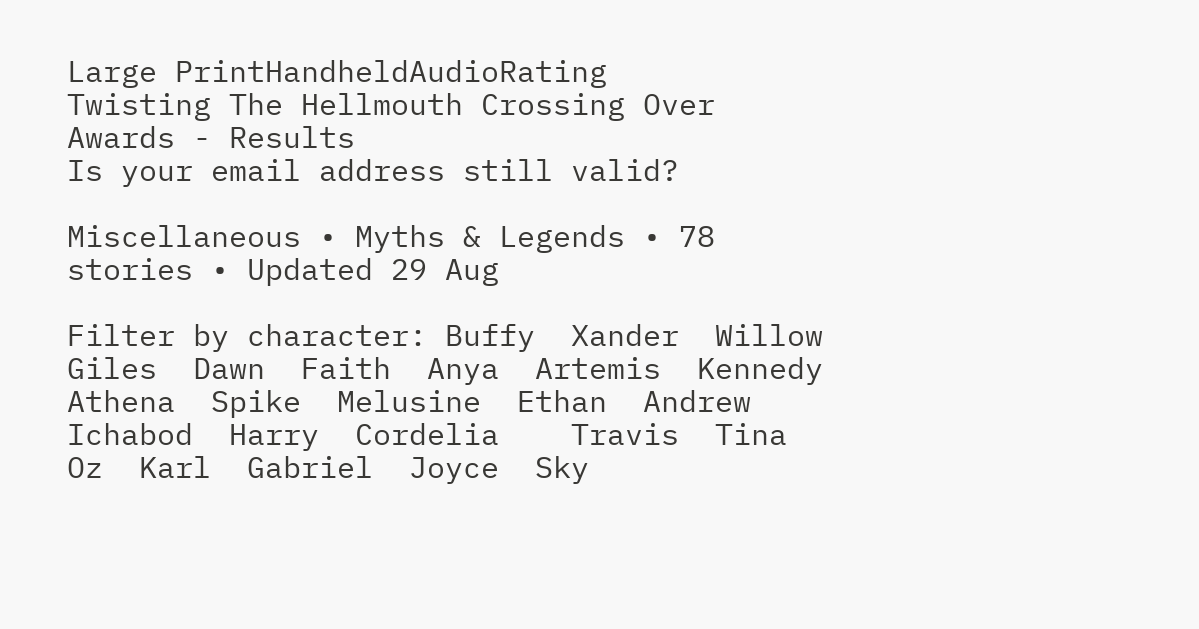Large PrintHandheldAudioRating
Twisting The Hellmouth Crossing Over Awards - Results
Is your email address still valid?

Miscellaneous • Myths & Legends • 78 stories • Updated 29 Aug

Filter by character: Buffy  Xander  Willow  Giles  Dawn  Faith  Anya  Artemis  Kennedy  Athena  Spike  Melusine  Ethan  Andrew  Ichabod  Harry  Cordelia    Travis  Tina  Oz  Karl  Gabriel  Joyce  Sky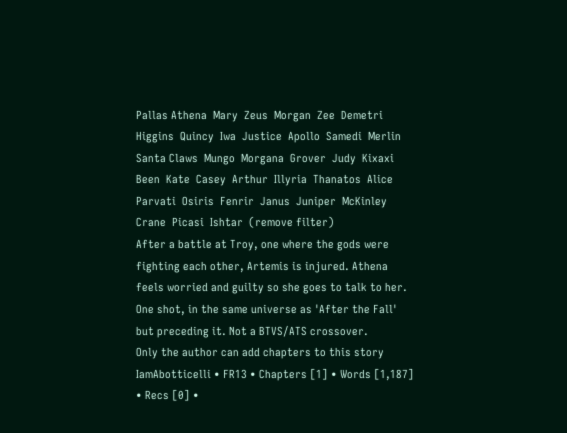Pallas Athena  Mary  Zeus  Morgan  Zee  Demetri  Higgins  Quincy  Iwa  Justice  Apollo  Samedi  Merlin  Santa Claws  Mungo  Morgana  Grover  Judy  Kixaxi  Been  Kate  Casey  Arthur  Illyria  Thanatos  Alice  Parvati  Osiris  Fenrir  Janus  Juniper  McKinley  Crane  Picasi  Ishtar  (remove filter)
After a battle at Troy, one where the gods were fighting each other, Artemis is injured. Athena feels worried and guilty so she goes to talk to her. One shot, in the same universe as 'After the Fall' but preceding it. Not a BTVS/ATS crossover.
Only the author can add chapters to this story IamAbotticelli • FR13 • Chapters [1] • Words [1,187] • Recs [0] •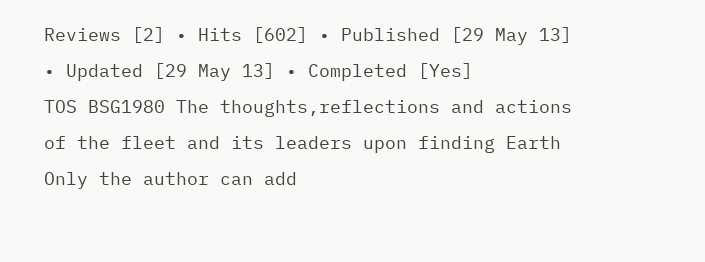Reviews [2] • Hits [602] • Published [29 May 13] • Updated [29 May 13] • Completed [Yes]
TOS BSG1980 The thoughts,reflections and actions of the fleet and its leaders upon finding Earth
Only the author can add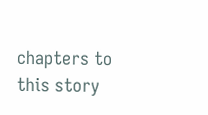chapters to this story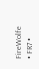FireWolfe • FR7 •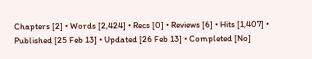Chapters [2] • Words [2,424] • Recs [0] • Reviews [6] • Hits [1,407] • Published [25 Feb 13] • Updated [26 Feb 13] • Completed [No]